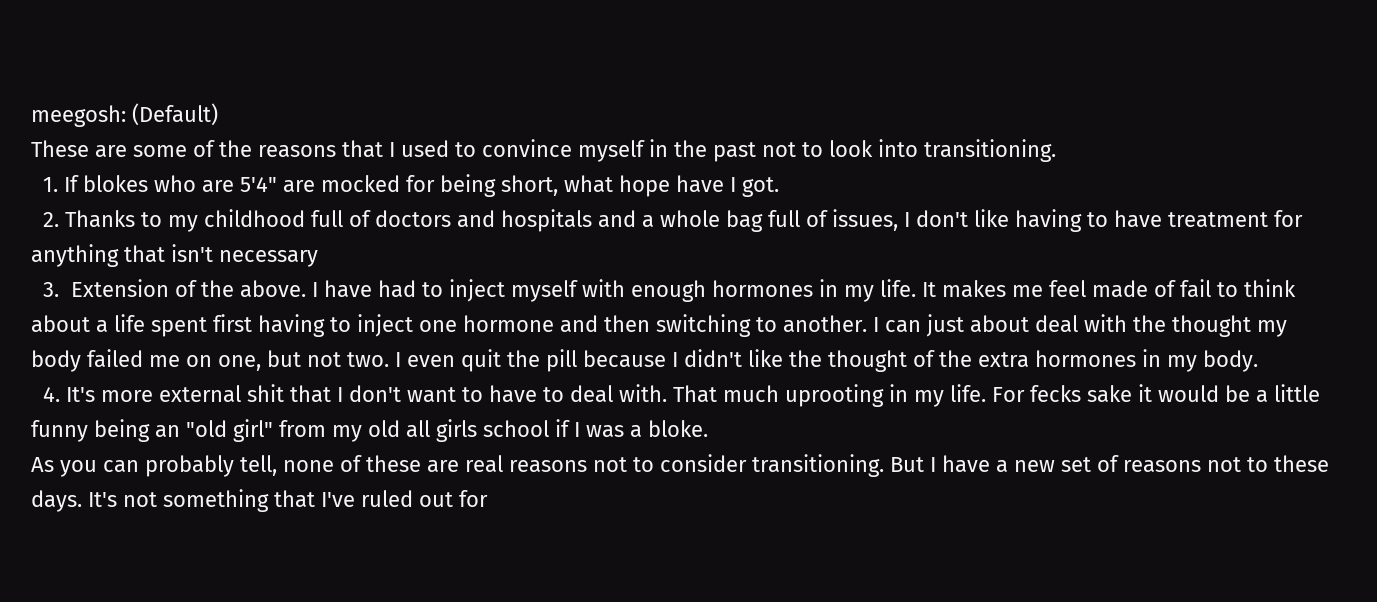meegosh: (Default)
These are some of the reasons that I used to convince myself in the past not to look into transitioning.
  1. If blokes who are 5'4" are mocked for being short, what hope have I got.
  2. Thanks to my childhood full of doctors and hospitals and a whole bag full of issues, I don't like having to have treatment for anything that isn't necessary
  3.  Extension of the above. I have had to inject myself with enough hormones in my life. It makes me feel made of fail to think about a life spent first having to inject one hormone and then switching to another. I can just about deal with the thought my body failed me on one, but not two. I even quit the pill because I didn't like the thought of the extra hormones in my body.
  4. It's more external shit that I don't want to have to deal with. That much uprooting in my life. For fecks sake it would be a little funny being an "old girl" from my old all girls school if I was a bloke.
As you can probably tell, none of these are real reasons not to consider transitioning. But I have a new set of reasons not to these days. It's not something that I've ruled out for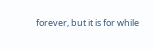forever, but it is for while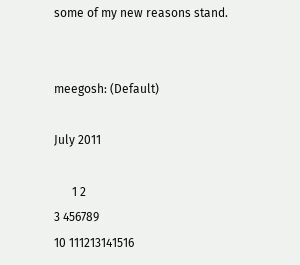some of my new reasons stand.


meegosh: (Default)

July 2011

      1 2
3 456789
10 111213141516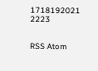1718192021 2223


RSS Atom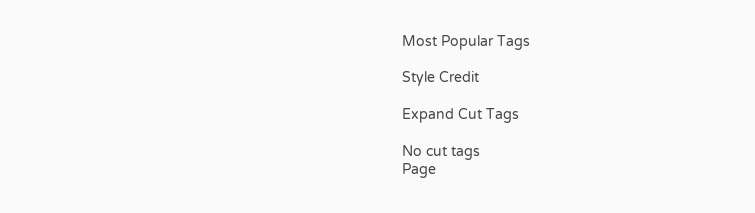Most Popular Tags

Style Credit

Expand Cut Tags

No cut tags
Page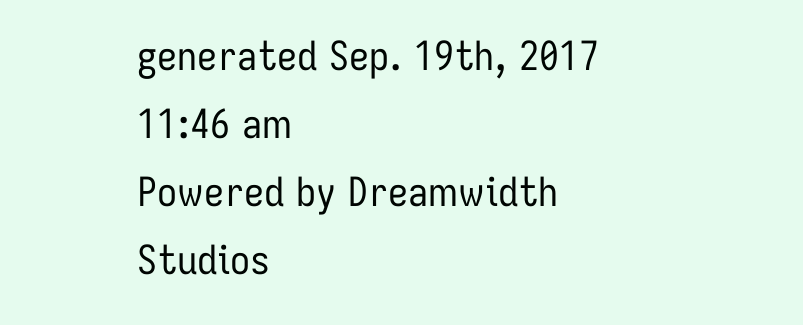generated Sep. 19th, 2017 11:46 am
Powered by Dreamwidth Studios